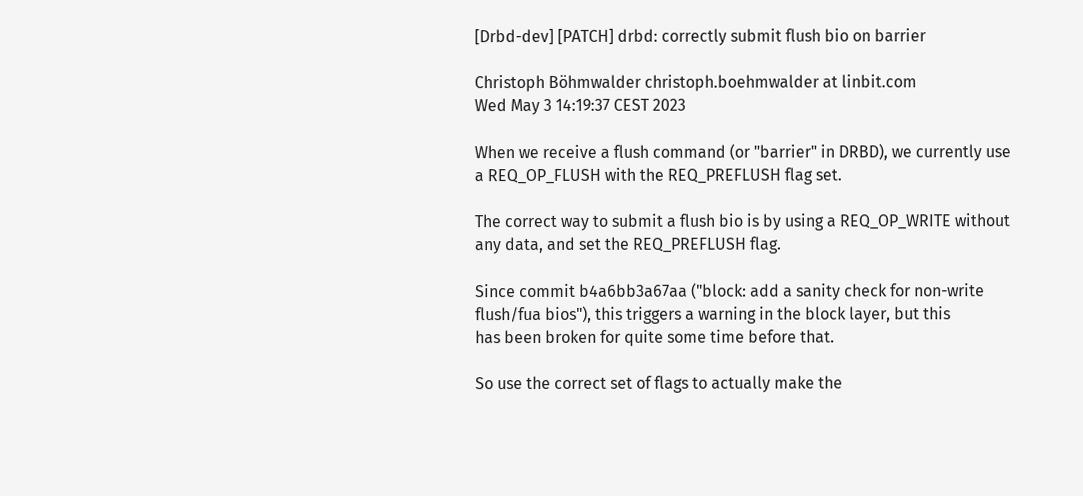[Drbd-dev] [PATCH] drbd: correctly submit flush bio on barrier

Christoph Böhmwalder christoph.boehmwalder at linbit.com
Wed May 3 14:19:37 CEST 2023

When we receive a flush command (or "barrier" in DRBD), we currently use
a REQ_OP_FLUSH with the REQ_PREFLUSH flag set.

The correct way to submit a flush bio is by using a REQ_OP_WRITE without
any data, and set the REQ_PREFLUSH flag.

Since commit b4a6bb3a67aa ("block: add a sanity check for non-write
flush/fua bios"), this triggers a warning in the block layer, but this
has been broken for quite some time before that.

So use the correct set of flags to actually make the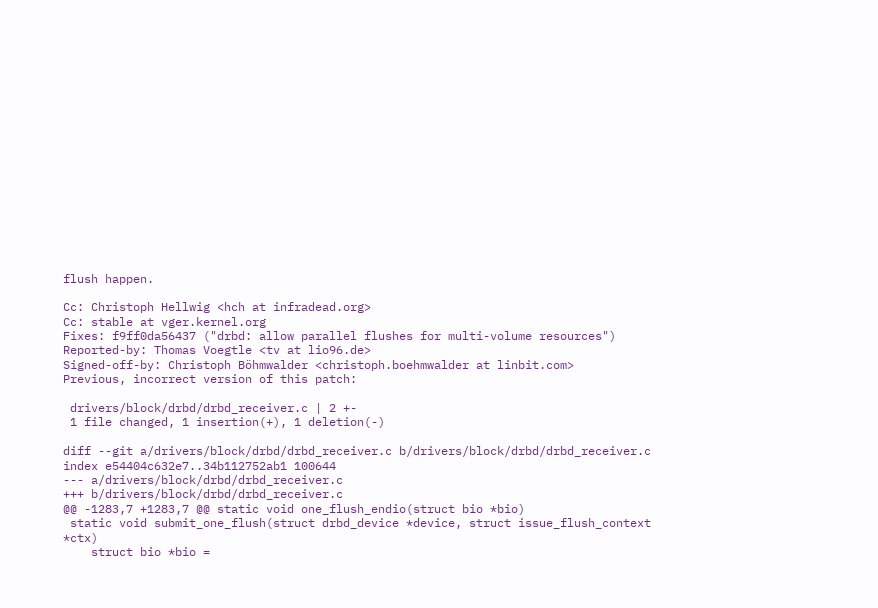flush happen.

Cc: Christoph Hellwig <hch at infradead.org>
Cc: stable at vger.kernel.org
Fixes: f9ff0da56437 ("drbd: allow parallel flushes for multi-volume resources")
Reported-by: Thomas Voegtle <tv at lio96.de>
Signed-off-by: Christoph Böhmwalder <christoph.boehmwalder at linbit.com>
Previous, incorrect version of this patch:

 drivers/block/drbd/drbd_receiver.c | 2 +-
 1 file changed, 1 insertion(+), 1 deletion(-)

diff --git a/drivers/block/drbd/drbd_receiver.c b/drivers/block/drbd/drbd_receiver.c
index e54404c632e7..34b112752ab1 100644
--- a/drivers/block/drbd/drbd_receiver.c
+++ b/drivers/block/drbd/drbd_receiver.c
@@ -1283,7 +1283,7 @@ static void one_flush_endio(struct bio *bio)
 static void submit_one_flush(struct drbd_device *device, struct issue_flush_context *ctx)
    struct bio *bio =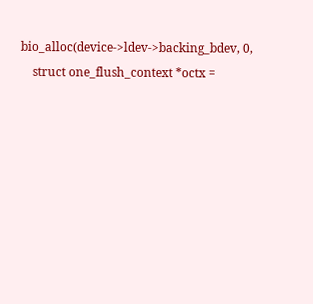bio_alloc(device->ldev->backing_bdev, 0,
    struct one_flush_context *octx =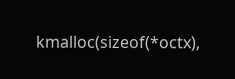kmalloc(sizeof(*octx),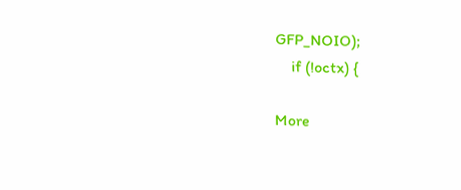GFP_NOIO);
    if (!octx) {

More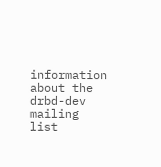information about the drbd-dev mailing list